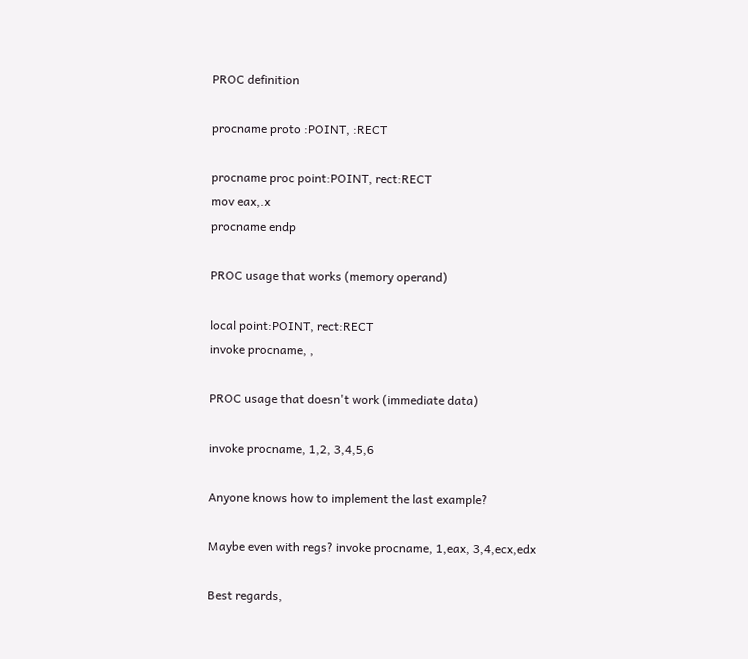PROC definition

procname proto :POINT, :RECT

procname proc point:POINT, rect:RECT
mov eax,.x
procname endp

PROC usage that works (memory operand)

local point:POINT, rect:RECT
invoke procname, ,

PROC usage that doesn't work (immediate data)

invoke procname, 1,2, 3,4,5,6

Anyone knows how to implement the last example?

Maybe even with regs? invoke procname, 1,eax, 3,4,ecx,edx

Best regards,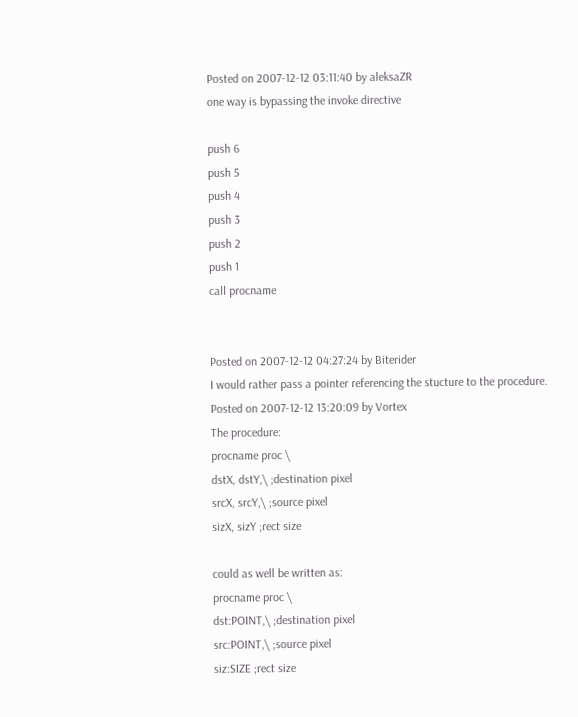Posted on 2007-12-12 03:11:40 by aleksaZR
one way is bypassing the invoke directive

push 6
push 5
push 4
push 3
push 2
push 1
call procname


Posted on 2007-12-12 04:27:24 by Biterider
I would rather pass a pointer referencing the stucture to the procedure.
Posted on 2007-12-12 13:20:09 by Vortex
The procedure:
procname proc \
dstX, dstY,\ ;destination pixel
srcX, srcY,\ ;source pixel
sizX, sizY ;rect size

could as well be written as:
procname proc \
dst:POINT,\ ;destination pixel
src:POINT,\ ;source pixel
siz:SIZE ;rect size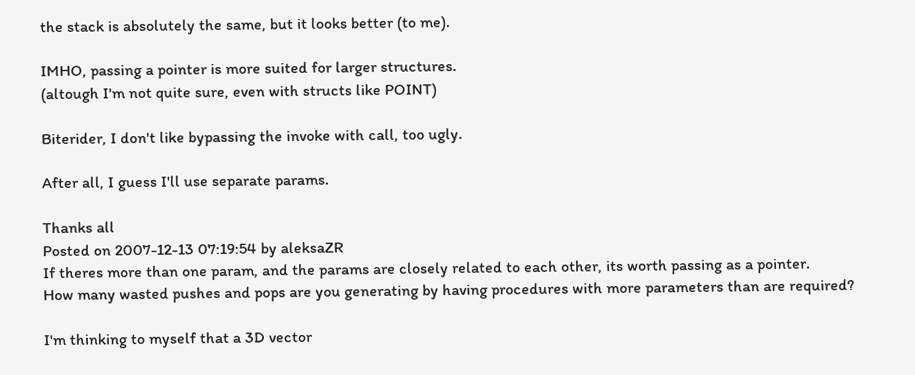the stack is absolutely the same, but it looks better (to me).

IMHO, passing a pointer is more suited for larger structures.
(altough I'm not quite sure, even with structs like POINT)

Biterider, I don't like bypassing the invoke with call, too ugly.

After all, I guess I'll use separate params.

Thanks all
Posted on 2007-12-13 07:19:54 by aleksaZR
If theres more than one param, and the params are closely related to each other, its worth passing as a pointer.
How many wasted pushes and pops are you generating by having procedures with more parameters than are required?

I'm thinking to myself that a 3D vector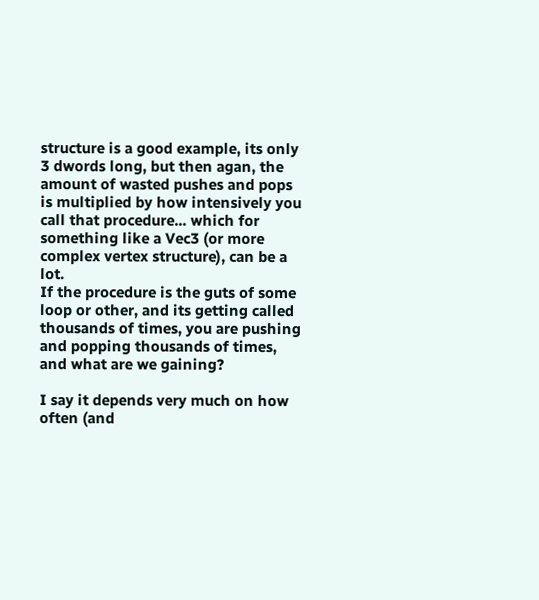structure is a good example, its only 3 dwords long, but then agan, the amount of wasted pushes and pops is multiplied by how intensively you call that procedure... which for something like a Vec3 (or more complex vertex structure), can be a lot.
If the procedure is the guts of some loop or other, and its getting called thousands of times, you are pushing and popping thousands of times, and what are we gaining?

I say it depends very much on how often (and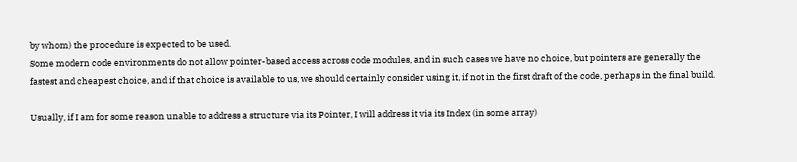by whom) the procedure is expected to be used.
Some modern code environments do not allow pointer-based access across code modules, and in such cases we have no choice, but pointers are generally the fastest and cheapest choice, and if that choice is available to us, we should certainly consider using it, if not in the first draft of the code, perhaps in the final build.

Usually, if I am for some reason unable to address a structure via its Pointer, I will address it via its Index (in some array)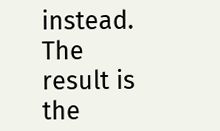instead.
The result is the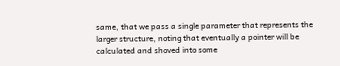same, that we pass a single parameter that represents the larger structure, noting that eventually a pointer will be calculated and shoved into some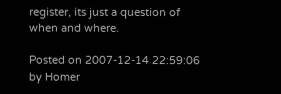register, its just a question of when and where.

Posted on 2007-12-14 22:59:06 by Homer